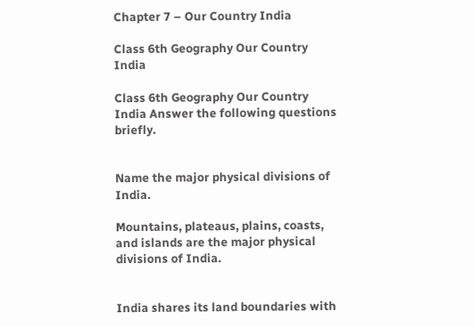Chapter 7 – Our Country India

Class 6th Geography Our Country India

Class 6th Geography Our Country India Answer the following questions briefly.


Name the major physical divisions of India.

Mountains, plateaus, plains, coasts, and islands are the major physical divisions of India.


India shares its land boundaries with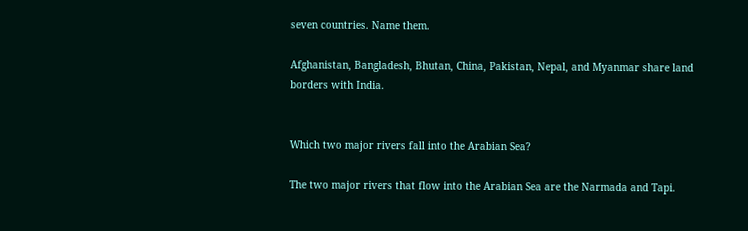seven countries. Name them.

Afghanistan, Bangladesh, Bhutan, China, Pakistan, Nepal, and Myanmar share land borders with India.


Which two major rivers fall into the Arabian Sea?

The two major rivers that flow into the Arabian Sea are the Narmada and Tapi.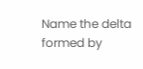Name the delta formed by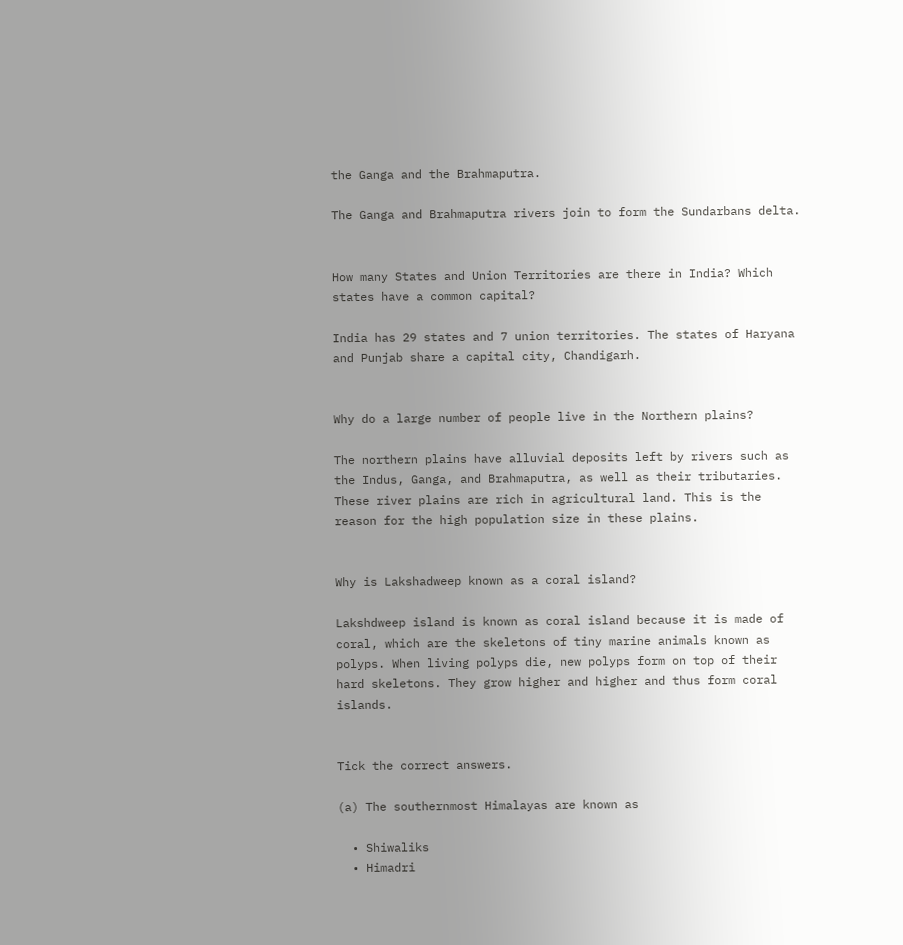the Ganga and the Brahmaputra.

The Ganga and Brahmaputra rivers join to form the Sundarbans delta.


How many States and Union Territories are there in India? Which states have a common capital?

India has 29 states and 7 union territories. The states of Haryana and Punjab share a capital city, Chandigarh.


Why do a large number of people live in the Northern plains?

The northern plains have alluvial deposits left by rivers such as the Indus, Ganga, and Brahmaputra, as well as their tributaries. These river plains are rich in agricultural land. This is the reason for the high population size in these plains.


Why is Lakshadweep known as a coral island?

Lakshdweep island is known as coral island because it is made of coral, which are the skeletons of tiny marine animals known as polyps. When living polyps die, new polyps form on top of their hard skeletons. They grow higher and higher and thus form coral islands.


Tick the correct answers.

(a) The southernmost Himalayas are known as

  • Shiwaliks
  • Himadri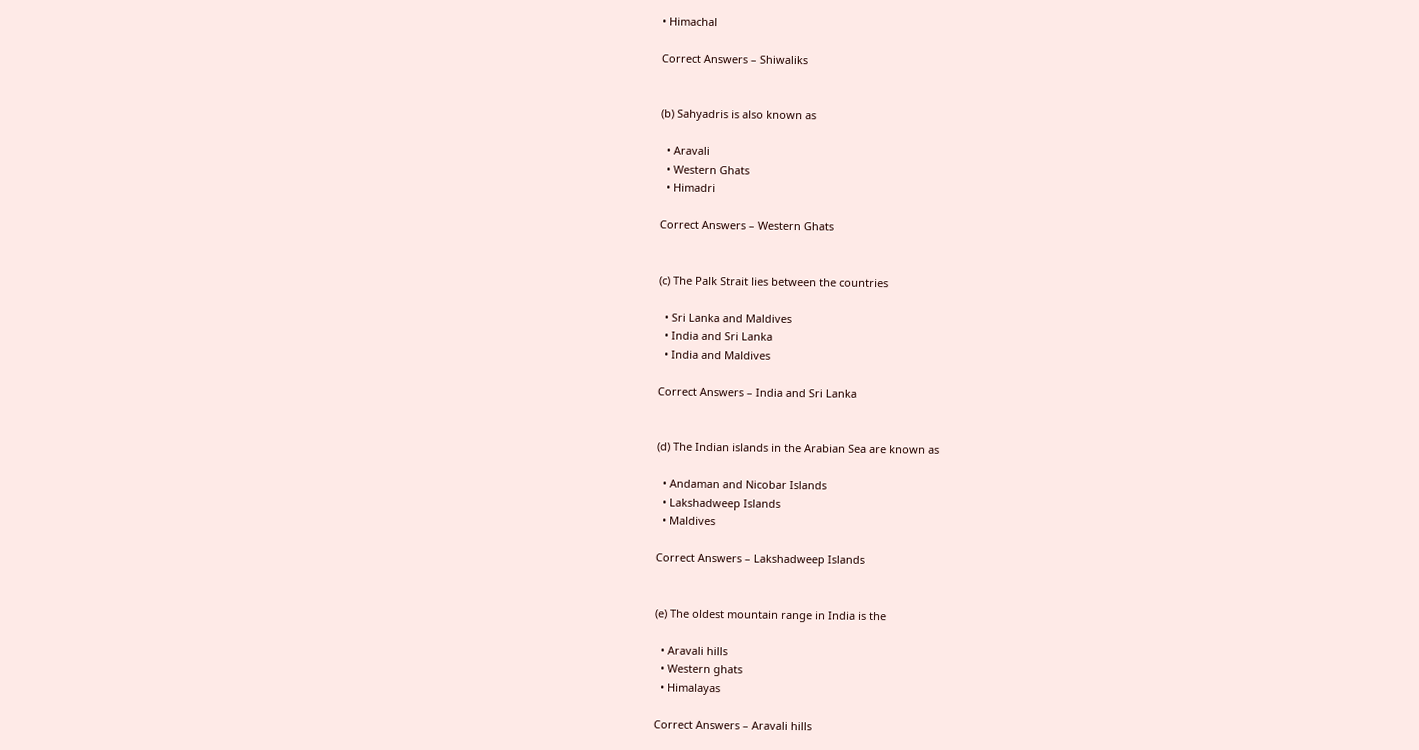• Himachal

Correct Answers – Shiwaliks


(b) Sahyadris is also known as

  • Aravali
  • Western Ghats
  • Himadri

Correct Answers – Western Ghats


(c) The Palk Strait lies between the countries

  • Sri Lanka and Maldives
  • India and Sri Lanka
  • India and Maldives

Correct Answers – India and Sri Lanka


(d) The Indian islands in the Arabian Sea are known as

  • Andaman and Nicobar Islands
  • Lakshadweep Islands
  • Maldives

Correct Answers – Lakshadweep Islands


(e) The oldest mountain range in India is the

  • Aravali hills
  • Western ghats
  • Himalayas

Correct Answers – Aravali hills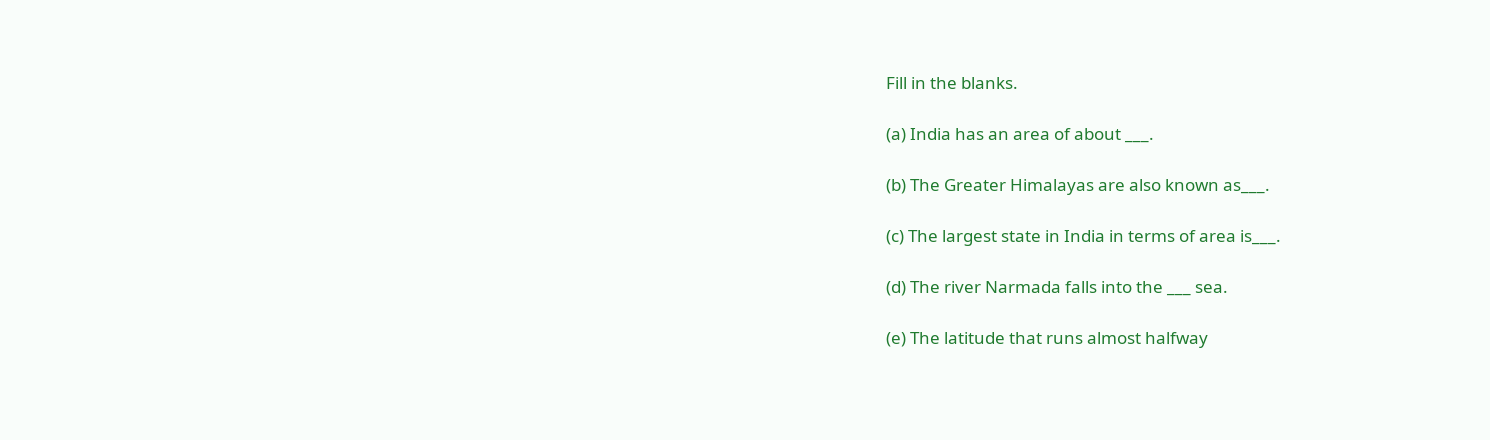Fill in the blanks.

(a) India has an area of about ___.

(b) The Greater Himalayas are also known as___.

(c) The largest state in India in terms of area is___.

(d) The river Narmada falls into the ___ sea.

(e) The latitude that runs almost halfway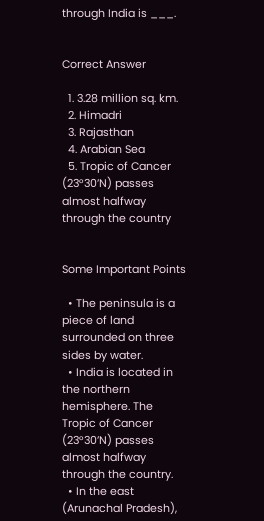through India is ___.


Correct Answer

  1. 3.28 million sq. km.
  2. Himadri
  3. Rajasthan
  4. Arabian Sea
  5. Tropic of Cancer (23°30’N) passes almost halfway through the country


Some Important Points

  • The peninsula is a piece of land surrounded on three sides by water.
  • India is located in the northern hemisphere. The Tropic of Cancer (23°30’N) passes almost halfway through the country.
  • In the east (Arunachal Pradesh),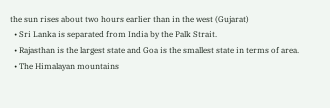the sun rises about two hours earlier than in the west (Gujarat)
  • Sri Lanka is separated from India by the Palk Strait.
  • Rajasthan is the largest state and Goa is the smallest state in terms of area.
  • The Himalayan mountains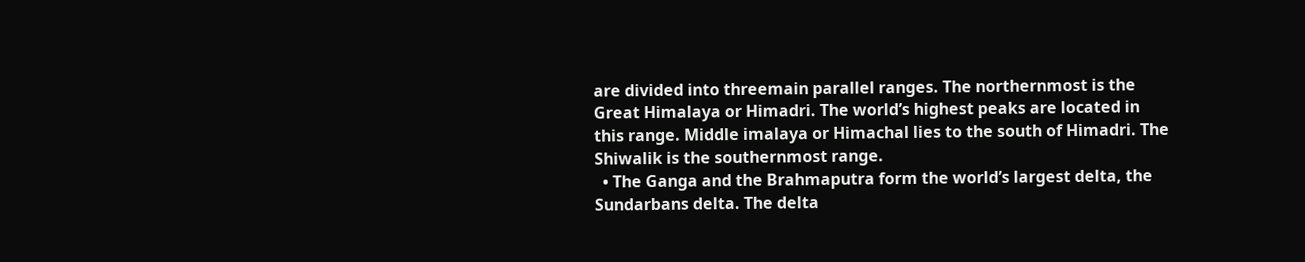are divided into threemain parallel ranges. The northernmost is the Great Himalaya or Himadri. The world’s highest peaks are located in this range. Middle imalaya or Himachal lies to the south of Himadri. The Shiwalik is the southernmost range.
  • The Ganga and the Brahmaputra form the world’s largest delta, the Sundarbans delta. The delta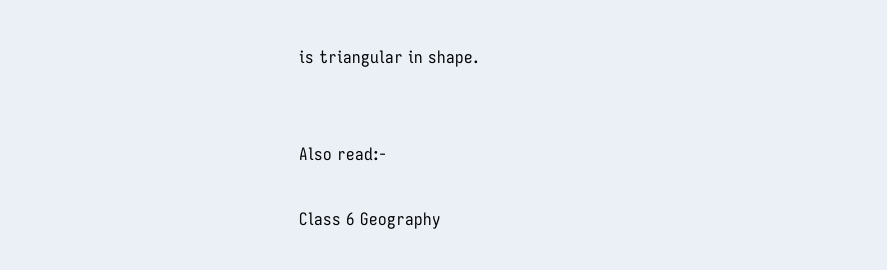is triangular in shape.


Also read:-

Class 6 Geography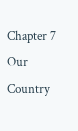Chapter 7 Our Country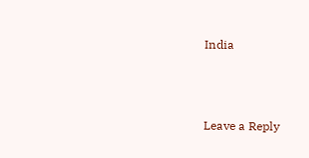India



Leave a Reply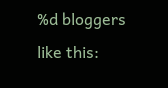%d bloggers like this: